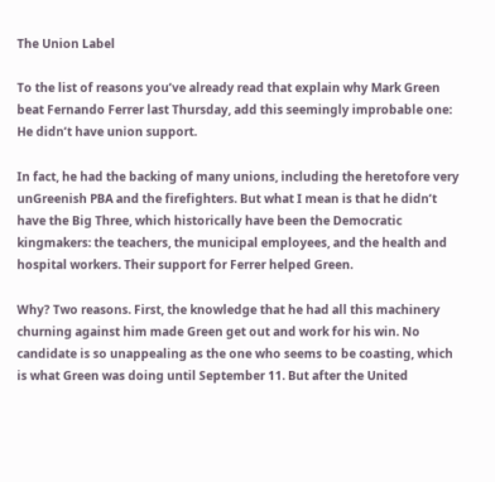The Union Label

To the list of reasons you’ve already read that explain why Mark Green beat Fernando Ferrer last Thursday, add this seemingly improbable one: He didn’t have union support.

In fact, he had the backing of many unions, including the heretofore very unGreenish PBA and the firefighters. But what I mean is that he didn’t have the Big Three, which historically have been the Democratic kingmakers: the teachers, the municipal employees, and the health and hospital workers. Their support for Ferrer helped Green.

Why? Two reasons. First, the knowledge that he had all this machinery churning against him made Green get out and work for his win. No candidate is so unappealing as the one who seems to be coasting, which is what Green was doing until September 11. But after the United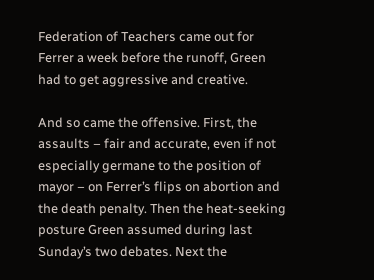Federation of Teachers came out for Ferrer a week before the runoff, Green had to get aggressive and creative.

And so came the offensive. First, the assaults – fair and accurate, even if not especially germane to the position of mayor – on Ferrer’s flips on abortion and the death penalty. Then the heat-seeking posture Green assumed during last Sunday’s two debates. Next the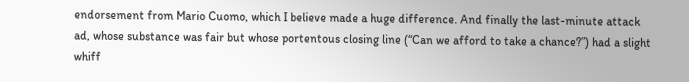endorsement from Mario Cuomo, which I believe made a huge difference. And finally the last-minute attack ad, whose substance was fair but whose portentous closing line (“Can we afford to take a chance?”) had a slight whiff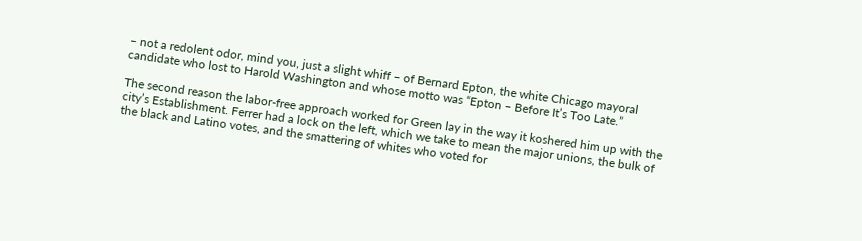– not a redolent odor, mind you, just a slight whiff – of Bernard Epton, the white Chicago mayoral candidate who lost to Harold Washington and whose motto was “Epton – Before It’s Too Late.”

The second reason the labor-free approach worked for Green lay in the way it koshered him up with the city’s Establishment. Ferrer had a lock on the left, which we take to mean the major unions, the bulk of the black and Latino votes, and the smattering of whites who voted for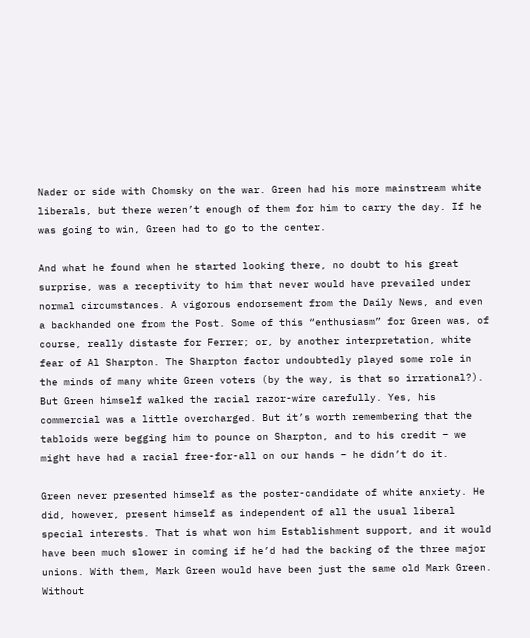Nader or side with Chomsky on the war. Green had his more mainstream white liberals, but there weren’t enough of them for him to carry the day. If he was going to win, Green had to go to the center.

And what he found when he started looking there, no doubt to his great surprise, was a receptivity to him that never would have prevailed under normal circumstances. A vigorous endorsement from the Daily News, and even a backhanded one from the Post. Some of this “enthusiasm” for Green was, of course, really distaste for Ferrer; or, by another interpretation, white fear of Al Sharpton. The Sharpton factor undoubtedly played some role in the minds of many white Green voters (by the way, is that so irrational?). But Green himself walked the racial razor-wire carefully. Yes, his commercial was a little overcharged. But it’s worth remembering that the tabloids were begging him to pounce on Sharpton, and to his credit – we might have had a racial free-for-all on our hands – he didn’t do it.

Green never presented himself as the poster-candidate of white anxiety. He did, however, present himself as independent of all the usual liberal special interests. That is what won him Establishment support, and it would have been much slower in coming if he’d had the backing of the three major unions. With them, Mark Green would have been just the same old Mark Green. Without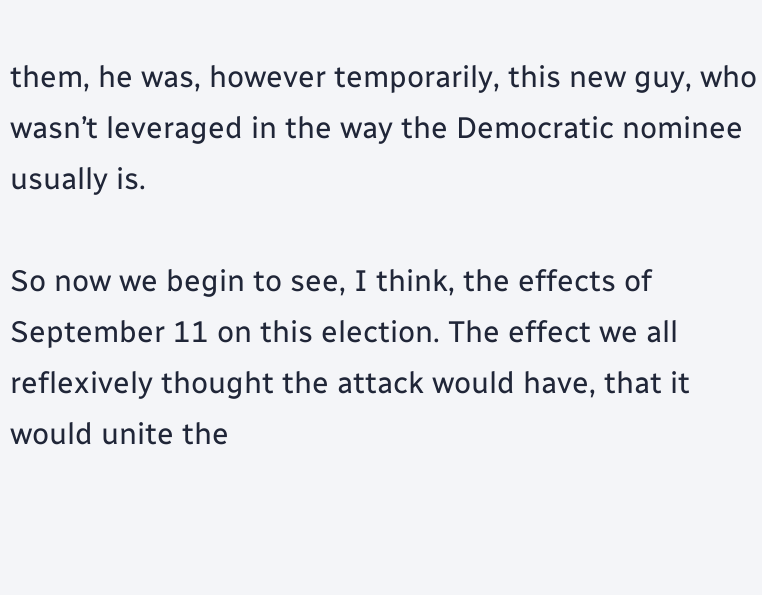them, he was, however temporarily, this new guy, who wasn’t leveraged in the way the Democratic nominee usually is.

So now we begin to see, I think, the effects of September 11 on this election. The effect we all reflexively thought the attack would have, that it would unite the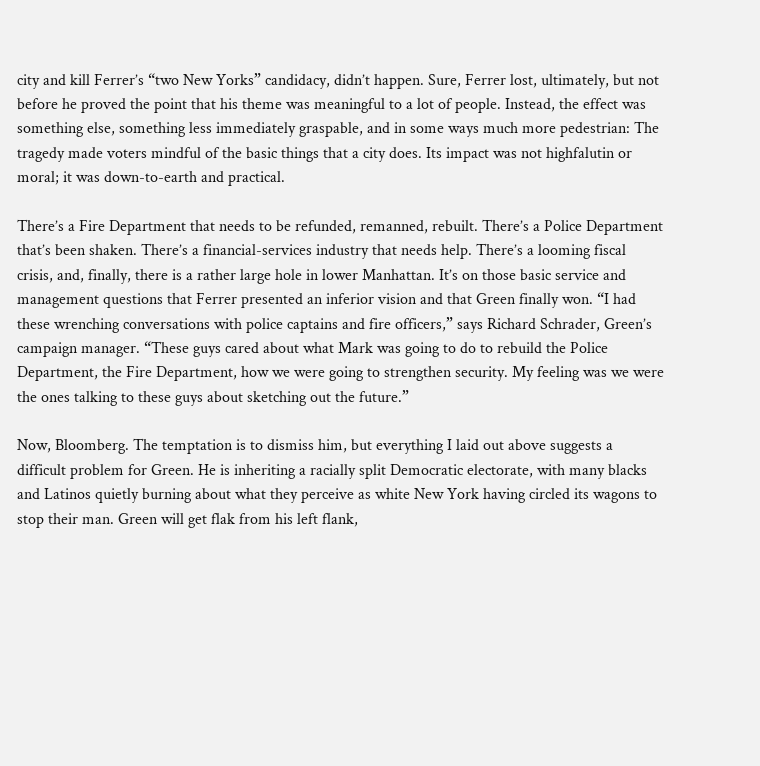city and kill Ferrer’s “two New Yorks” candidacy, didn’t happen. Sure, Ferrer lost, ultimately, but not before he proved the point that his theme was meaningful to a lot of people. Instead, the effect was something else, something less immediately graspable, and in some ways much more pedestrian: The tragedy made voters mindful of the basic things that a city does. Its impact was not highfalutin or moral; it was down-to-earth and practical.

There’s a Fire Department that needs to be refunded, remanned, rebuilt. There’s a Police Department that’s been shaken. There’s a financial-services industry that needs help. There’s a looming fiscal crisis, and, finally, there is a rather large hole in lower Manhattan. It’s on those basic service and management questions that Ferrer presented an inferior vision and that Green finally won. “I had these wrenching conversations with police captains and fire officers,” says Richard Schrader, Green’s campaign manager. “These guys cared about what Mark was going to do to rebuild the Police Department, the Fire Department, how we were going to strengthen security. My feeling was we were the ones talking to these guys about sketching out the future.”

Now, Bloomberg. The temptation is to dismiss him, but everything I laid out above suggests a difficult problem for Green. He is inheriting a racially split Democratic electorate, with many blacks and Latinos quietly burning about what they perceive as white New York having circled its wagons to stop their man. Green will get flak from his left flank,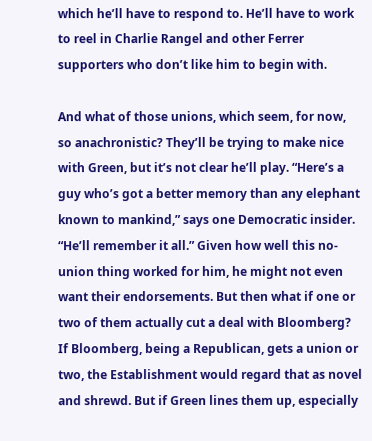which he’ll have to respond to. He’ll have to work to reel in Charlie Rangel and other Ferrer supporters who don’t like him to begin with.

And what of those unions, which seem, for now, so anachronistic? They’ll be trying to make nice with Green, but it’s not clear he’ll play. “Here’s a guy who’s got a better memory than any elephant known to mankind,” says one Democratic insider. “He’ll remember it all.” Given how well this no-union thing worked for him, he might not even want their endorsements. But then what if one or two of them actually cut a deal with Bloomberg? If Bloomberg, being a Republican, gets a union or two, the Establishment would regard that as novel and shrewd. But if Green lines them up, especially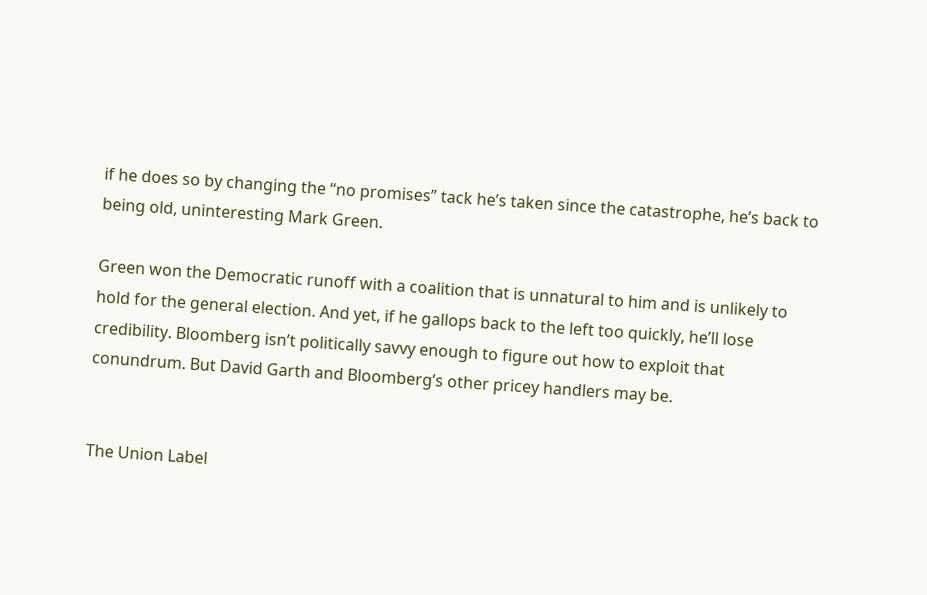if he does so by changing the “no promises” tack he’s taken since the catastrophe, he’s back to being old, uninteresting Mark Green.

Green won the Democratic runoff with a coalition that is unnatural to him and is unlikely to hold for the general election. And yet, if he gallops back to the left too quickly, he’ll lose credibility. Bloomberg isn’t politically savvy enough to figure out how to exploit that conundrum. But David Garth and Bloomberg’s other pricey handlers may be.


The Union Label